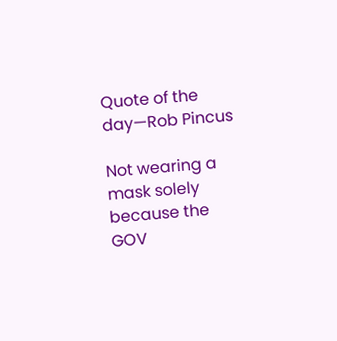Quote of the day—Rob Pincus

Not wearing a mask solely because the GOV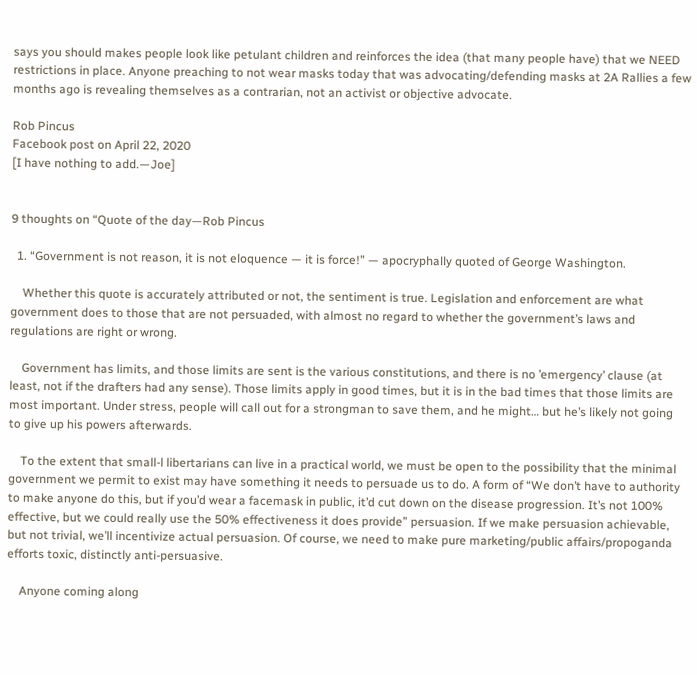says you should makes people look like petulant children and reinforces the idea (that many people have) that we NEED restrictions in place. Anyone preaching to not wear masks today that was advocating/defending masks at 2A Rallies a few months ago is revealing themselves as a contrarian, not an activist or objective advocate.

Rob Pincus
Facebook post on April 22, 2020
[I have nothing to add.—Joe]


9 thoughts on “Quote of the day—Rob Pincus

  1. “Government is not reason, it is not eloquence — it is force!” — apocryphally quoted of George Washington.

    Whether this quote is accurately attributed or not, the sentiment is true. Legislation and enforcement are what government does to those that are not persuaded, with almost no regard to whether the government’s laws and regulations are right or wrong.

    Government has limits, and those limits are sent is the various constitutions, and there is no ’emergency’ clause (at least, not if the drafters had any sense). Those limits apply in good times, but it is in the bad times that those limits are most important. Under stress, people will call out for a strongman to save them, and he might… but he’s likely not going to give up his powers afterwards.

    To the extent that small-l libertarians can live in a practical world, we must be open to the possibility that the minimal government we permit to exist may have something it needs to persuade us to do. A form of “We don’t have to authority to make anyone do this, but if you’d wear a facemask in public, it’d cut down on the disease progression. It’s not 100% effective, but we could really use the 50% effectiveness it does provide” persuasion. If we make persuasion achievable, but not trivial, we’ll incentivize actual persuasion. Of course, we need to make pure marketing/public affairs/propoganda efforts toxic, distinctly anti-persuasive.

    Anyone coming along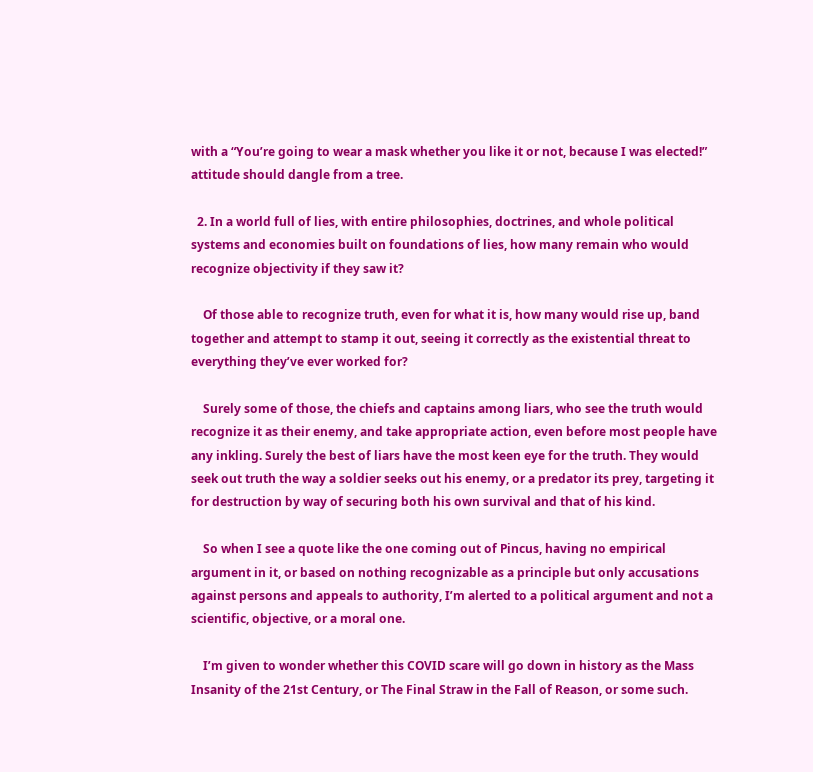with a “You’re going to wear a mask whether you like it or not, because I was elected!” attitude should dangle from a tree.

  2. In a world full of lies, with entire philosophies, doctrines, and whole political systems and economies built on foundations of lies, how many remain who would recognize objectivity if they saw it?

    Of those able to recognize truth, even for what it is, how many would rise up, band together and attempt to stamp it out, seeing it correctly as the existential threat to everything they’ve ever worked for?

    Surely some of those, the chiefs and captains among liars, who see the truth would recognize it as their enemy, and take appropriate action, even before most people have any inkling. Surely the best of liars have the most keen eye for the truth. They would seek out truth the way a soldier seeks out his enemy, or a predator its prey, targeting it for destruction by way of securing both his own survival and that of his kind.

    So when I see a quote like the one coming out of Pincus, having no empirical argument in it, or based on nothing recognizable as a principle but only accusations against persons and appeals to authority, I’m alerted to a political argument and not a scientific, objective, or a moral one.

    I’m given to wonder whether this COVID scare will go down in history as the Mass Insanity of the 21st Century, or The Final Straw in the Fall of Reason, or some such.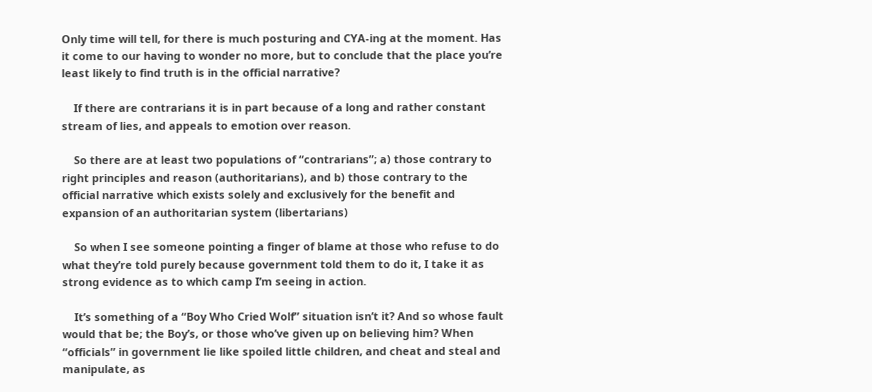Only time will tell, for there is much posturing and CYA-ing at the moment. Has it come to our having to wonder no more, but to conclude that the place you’re least likely to find truth is in the official narrative?

    If there are contrarians it is in part because of a long and rather constant stream of lies, and appeals to emotion over reason.

    So there are at least two populations of “contrarians”; a) those contrary to right principles and reason (authoritarians), and b) those contrary to the official narrative which exists solely and exclusively for the benefit and expansion of an authoritarian system (libertarians)

    So when I see someone pointing a finger of blame at those who refuse to do what they’re told purely because government told them to do it, I take it as strong evidence as to which camp I’m seeing in action.

    It’s something of a “Boy Who Cried Wolf” situation isn’t it? And so whose fault would that be; the Boy’s, or those who’ve given up on believing him? When “officials” in government lie like spoiled little children, and cheat and steal and manipulate, as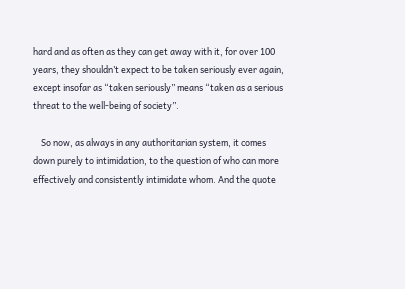hard and as often as they can get away with it, for over 100 years, they shouldn’t expect to be taken seriously ever again, except insofar as “taken seriously” means “taken as a serious threat to the well-being of society”.

    So now, as always in any authoritarian system, it comes down purely to intimidation, to the question of who can more effectively and consistently intimidate whom. And the quote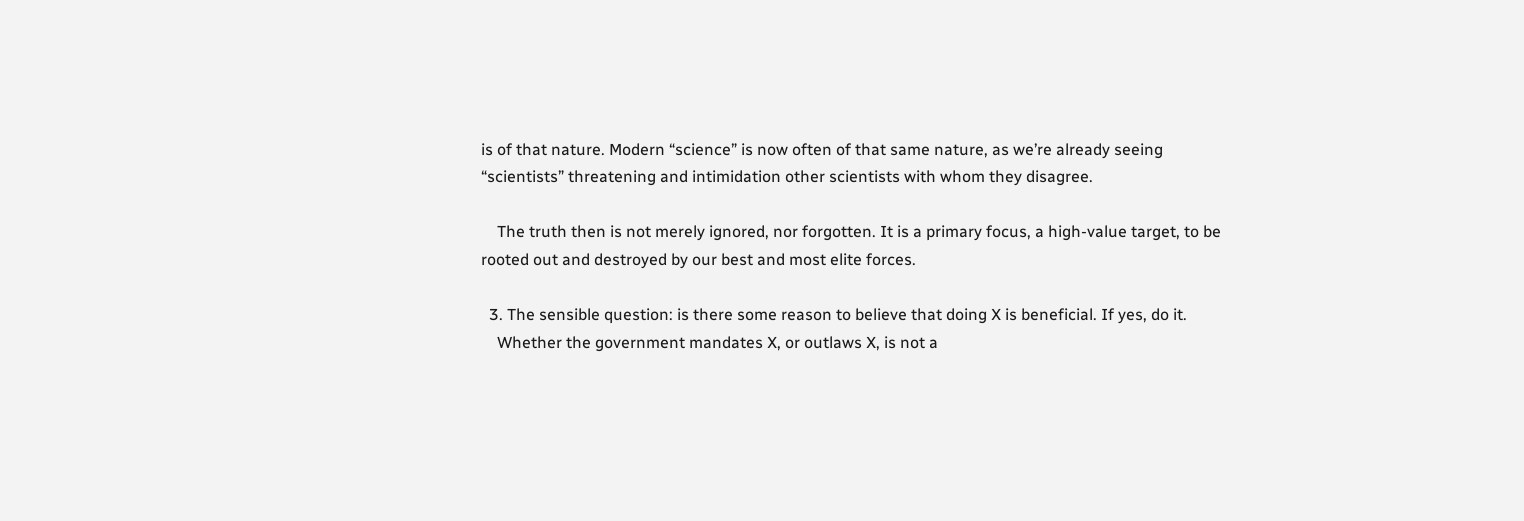is of that nature. Modern “science” is now often of that same nature, as we’re already seeing “scientists” threatening and intimidation other scientists with whom they disagree.

    The truth then is not merely ignored, nor forgotten. It is a primary focus, a high-value target, to be rooted out and destroyed by our best and most elite forces.

  3. The sensible question: is there some reason to believe that doing X is beneficial. If yes, do it.
    Whether the government mandates X, or outlaws X, is not a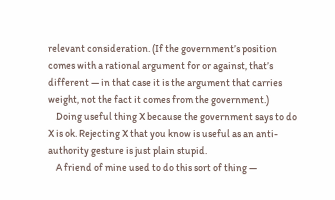relevant consideration. (If the government’s position comes with a rational argument for or against, that’s different — in that case it is the argument that carries weight, not the fact it comes from the government.)
    Doing useful thing X because the government says to do X is ok. Rejecting X that you know is useful as an anti-authority gesture is just plain stupid.
    A friend of mine used to do this sort of thing —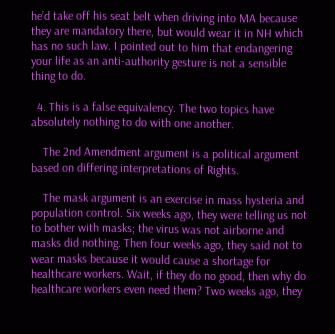he’d take off his seat belt when driving into MA because they are mandatory there, but would wear it in NH which has no such law. I pointed out to him that endangering your life as an anti-authority gesture is not a sensible thing to do.

  4. This is a false equivalency. The two topics have absolutely nothing to do with one another.

    The 2nd Amendment argument is a political argument based on differing interpretations of Rights.

    The mask argument is an exercise in mass hysteria and population control. Six weeks ago, they were telling us not to bother with masks; the virus was not airborne and masks did nothing. Then four weeks ago, they said not to wear masks because it would cause a shortage for healthcare workers. Wait, if they do no good, then why do healthcare workers even need them? Two weeks ago, they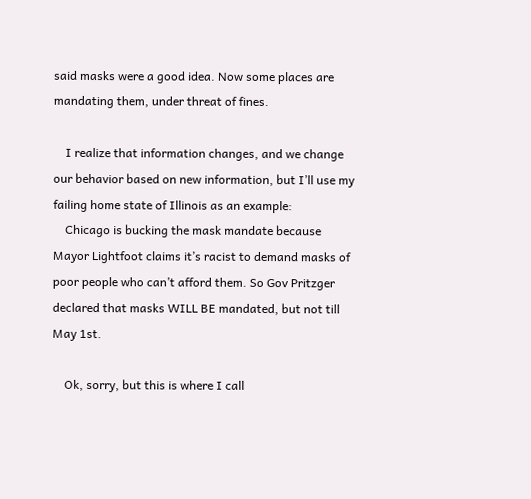said masks were a good idea. Now some places are mandating them, under threat of fines.

    I realize that information changes, and we change our behavior based on new information, but I’ll use my failing home state of Illinois as an example:
    Chicago is bucking the mask mandate because Mayor Lightfoot claims it’s racist to demand masks of poor people who can’t afford them. So Gov Pritzger declared that masks WILL BE mandated, but not till May 1st.

    Ok, sorry, but this is where I call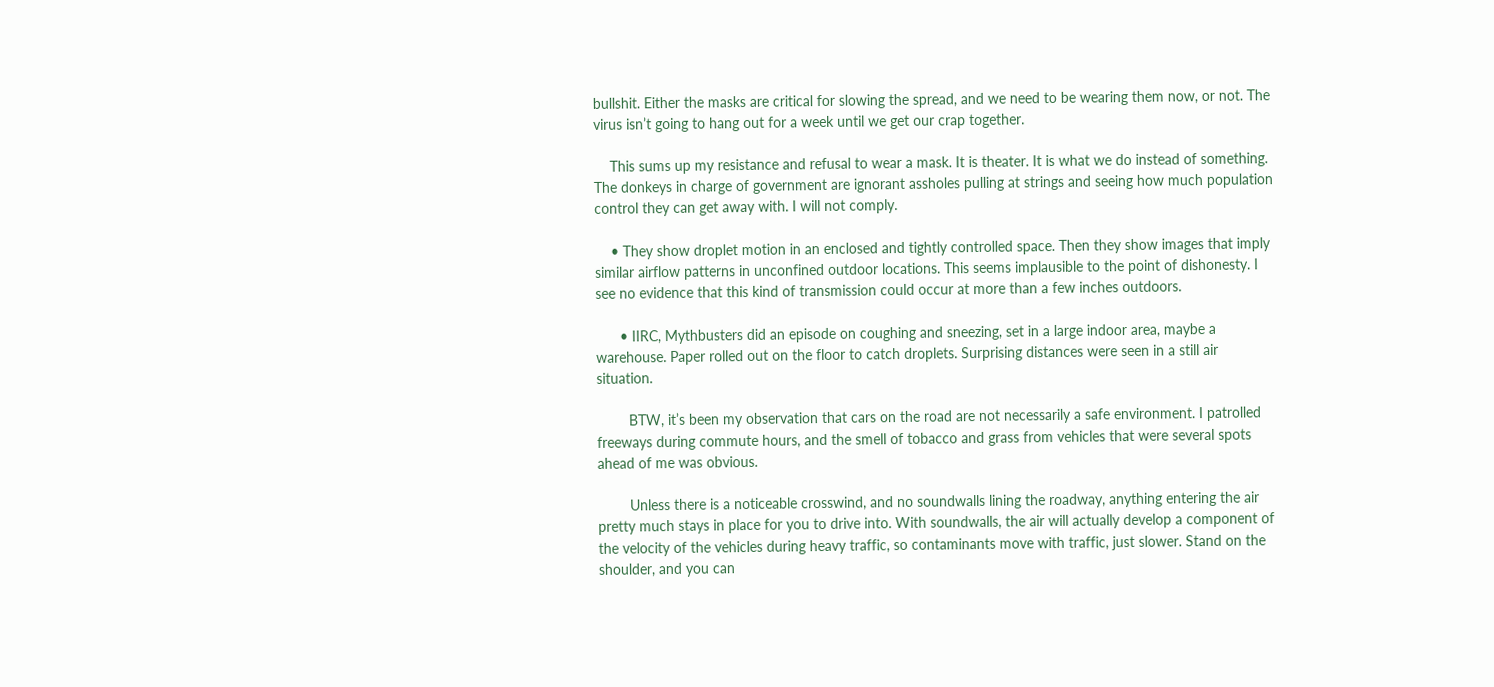bullshit. Either the masks are critical for slowing the spread, and we need to be wearing them now, or not. The virus isn’t going to hang out for a week until we get our crap together.

    This sums up my resistance and refusal to wear a mask. It is theater. It is what we do instead of something. The donkeys in charge of government are ignorant assholes pulling at strings and seeing how much population control they can get away with. I will not comply.

    • They show droplet motion in an enclosed and tightly controlled space. Then they show images that imply similar airflow patterns in unconfined outdoor locations. This seems implausible to the point of dishonesty. I see no evidence that this kind of transmission could occur at more than a few inches outdoors.

      • IIRC, Mythbusters did an episode on coughing and sneezing, set in a large indoor area, maybe a warehouse. Paper rolled out on the floor to catch droplets. Surprising distances were seen in a still air situation.

        BTW, it’s been my observation that cars on the road are not necessarily a safe environment. I patrolled freeways during commute hours, and the smell of tobacco and grass from vehicles that were several spots ahead of me was obvious.

        Unless there is a noticeable crosswind, and no soundwalls lining the roadway, anything entering the air pretty much stays in place for you to drive into. With soundwalls, the air will actually develop a component of the velocity of the vehicles during heavy traffic, so contaminants move with traffic, just slower. Stand on the shoulder, and you can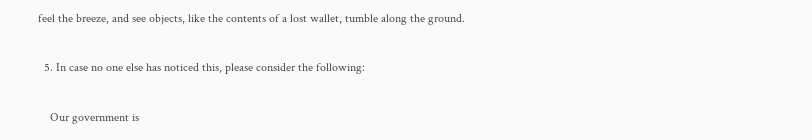feel the breeze, and see objects, like the contents of a lost wallet, tumble along the ground.

  5. In case no one else has noticed this, please consider the following:

    Our government is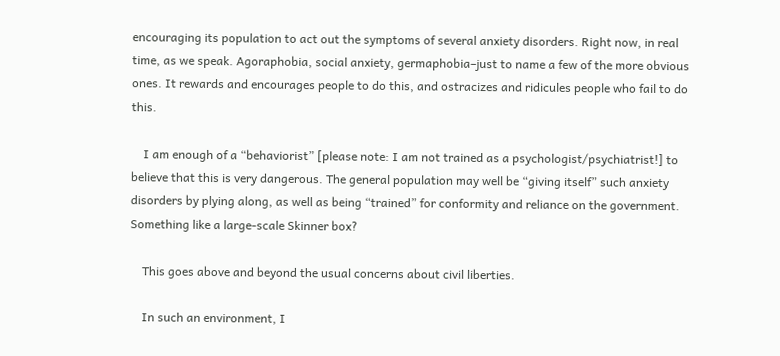encouraging its population to act out the symptoms of several anxiety disorders. Right now, in real time, as we speak. Agoraphobia, social anxiety, germaphobia–just to name a few of the more obvious ones. It rewards and encourages people to do this, and ostracizes and ridicules people who fail to do this.

    I am enough of a “behaviorist” [please note: I am not trained as a psychologist/psychiatrist!] to believe that this is very dangerous. The general population may well be “giving itself” such anxiety disorders by plying along, as well as being “trained” for conformity and reliance on the government. Something like a large-scale Skinner box?

    This goes above and beyond the usual concerns about civil liberties.

    In such an environment, I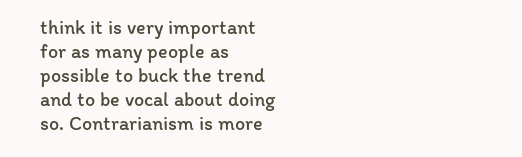think it is very important for as many people as possible to buck the trend and to be vocal about doing so. Contrarianism is more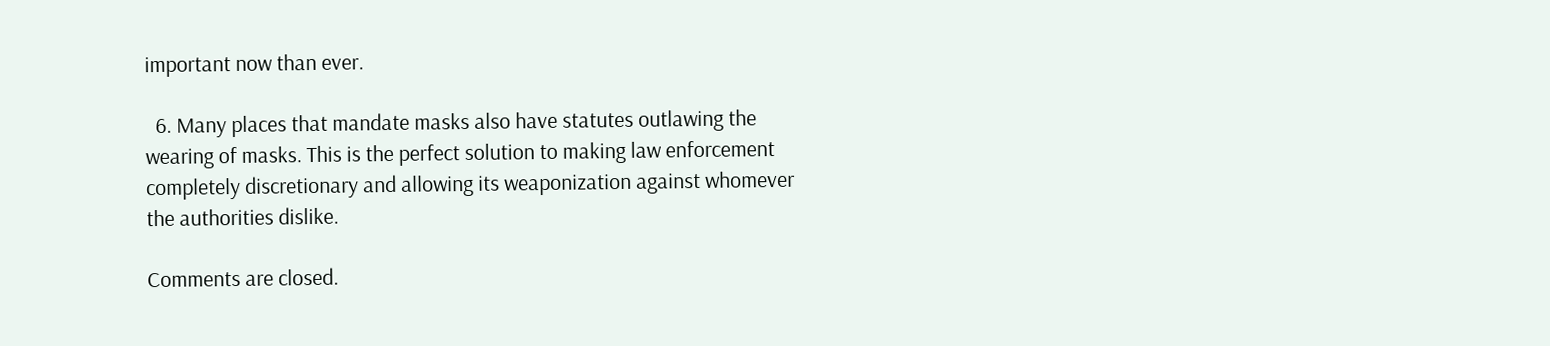important now than ever.

  6. Many places that mandate masks also have statutes outlawing the wearing of masks. This is the perfect solution to making law enforcement completely discretionary and allowing its weaponization against whomever the authorities dislike.

Comments are closed.